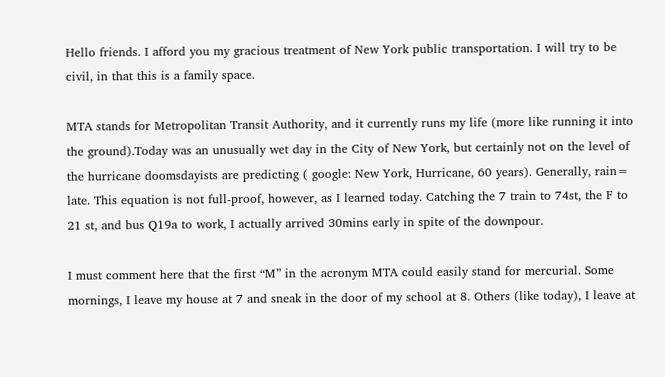Hello friends. I afford you my gracious treatment of New York public transportation. I will try to be civil, in that this is a family space.

MTA stands for Metropolitan Transit Authority, and it currently runs my life (more like running it into the ground).Today was an unusually wet day in the City of New York, but certainly not on the level of the hurricane doomsdayists are predicting ( google: New York, Hurricane, 60 years). Generally, rain= late. This equation is not full-proof, however, as I learned today. Catching the 7 train to 74st, the F to 21 st, and bus Q19a to work, I actually arrived 30mins early in spite of the downpour.

I must comment here that the first “M” in the acronym MTA could easily stand for mercurial. Some mornings, I leave my house at 7 and sneak in the door of my school at 8. Others (like today), I leave at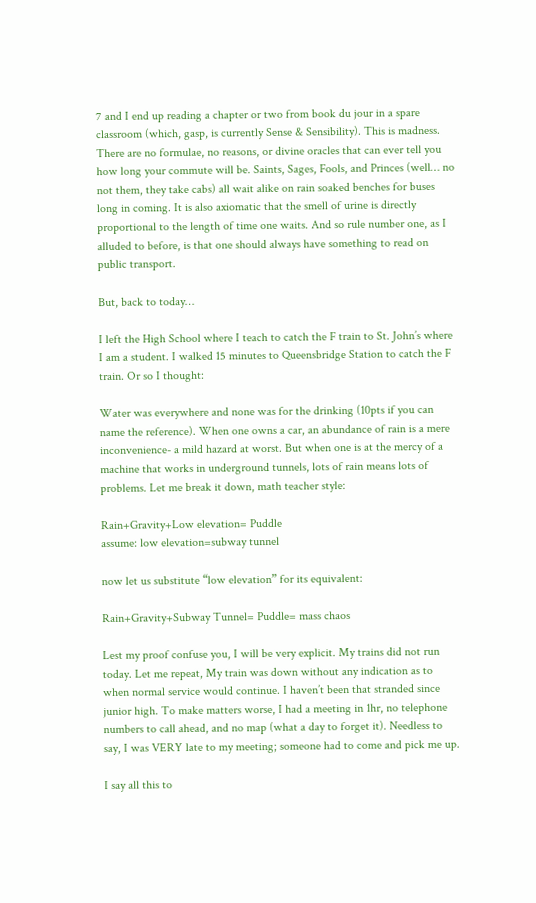7 and I end up reading a chapter or two from book du jour in a spare classroom (which, gasp, is currently Sense & Sensibility). This is madness. There are no formulae, no reasons, or divine oracles that can ever tell you how long your commute will be. Saints, Sages, Fools, and Princes (well… no not them, they take cabs) all wait alike on rain soaked benches for buses long in coming. It is also axiomatic that the smell of urine is directly proportional to the length of time one waits. And so rule number one, as I alluded to before, is that one should always have something to read on public transport.

But, back to today…

I left the High School where I teach to catch the F train to St. John’s where I am a student. I walked 15 minutes to Queensbridge Station to catch the F train. Or so I thought:

Water was everywhere and none was for the drinking (10pts if you can name the reference). When one owns a car, an abundance of rain is a mere inconvenience- a mild hazard at worst. But when one is at the mercy of a machine that works in underground tunnels, lots of rain means lots of problems. Let me break it down, math teacher style:

Rain+Gravity+Low elevation= Puddle
assume: low elevation=subway tunnel

now let us substitute “low elevation” for its equivalent:

Rain+Gravity+Subway Tunnel= Puddle= mass chaos

Lest my proof confuse you, I will be very explicit. My trains did not run today. Let me repeat, My train was down without any indication as to when normal service would continue. I haven’t been that stranded since junior high. To make matters worse, I had a meeting in 1hr, no telephone numbers to call ahead, and no map (what a day to forget it). Needless to say, I was VERY late to my meeting; someone had to come and pick me up.

I say all this to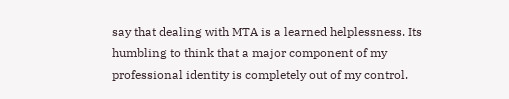say that dealing with MTA is a learned helplessness. Its humbling to think that a major component of my professional identity is completely out of my control.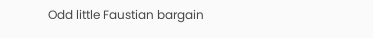Odd little Faustian bargain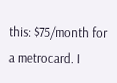this: $75/month for a metrocard. I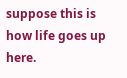suppose this is how life goes up here.